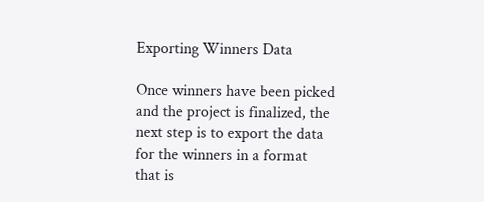Exporting Winners Data

Once winners have been picked and the project is finalized, the next step is to export the data for the winners in a format that is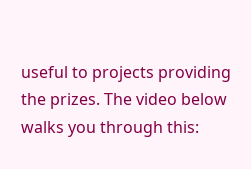useful to projects providing the prizes. The video below walks you through this: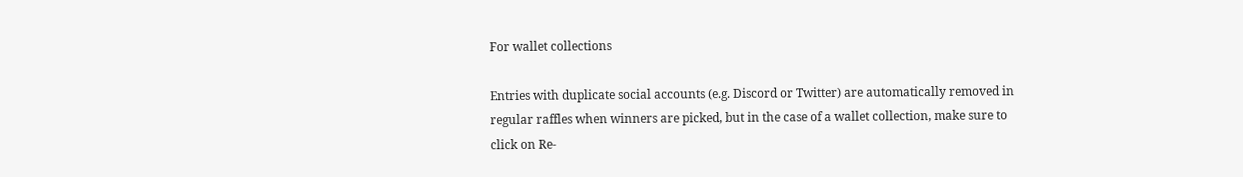For wallet collections

Entries with duplicate social accounts (e.g. Discord or Twitter) are automatically removed in regular raffles when winners are picked, but in the case of a wallet collection, make sure to click on Re-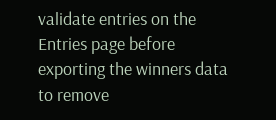validate entries on the Entries page before exporting the winners data to remove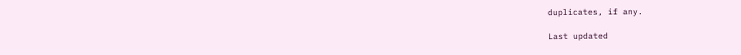duplicates, if any.

Last updated